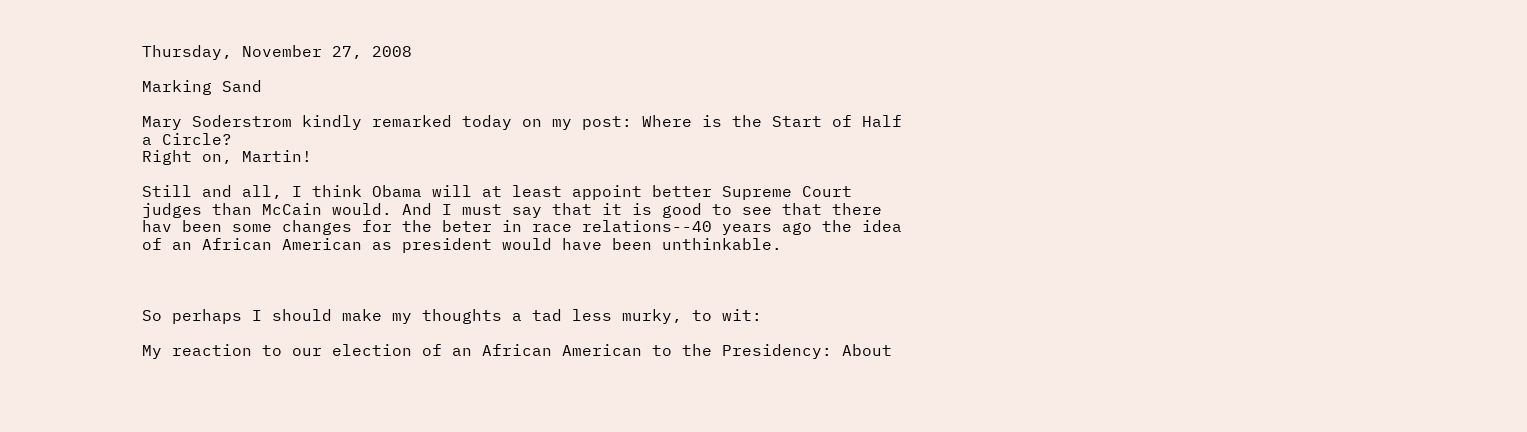Thursday, November 27, 2008

Marking Sand

Mary Soderstrom kindly remarked today on my post: Where is the Start of Half a Circle?
Right on, Martin!

Still and all, I think Obama will at least appoint better Supreme Court judges than McCain would. And I must say that it is good to see that there hav been some changes for the beter in race relations--40 years ago the idea of an African American as president would have been unthinkable.



So perhaps I should make my thoughts a tad less murky, to wit:

My reaction to our election of an African American to the Presidency: About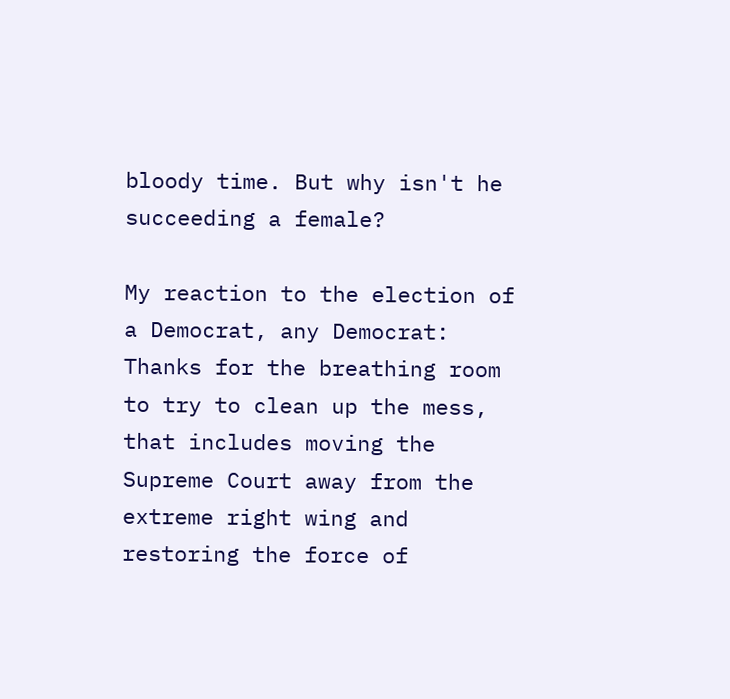bloody time. But why isn't he succeeding a female?

My reaction to the election of a Democrat, any Democrat: Thanks for the breathing room to try to clean up the mess, that includes moving the Supreme Court away from the extreme right wing and restoring the force of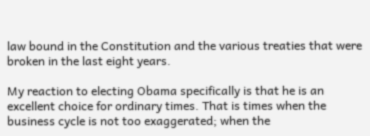law bound in the Constitution and the various treaties that were broken in the last eight years.

My reaction to electing Obama specifically is that he is an excellent choice for ordinary times. That is times when the business cycle is not too exaggerated; when the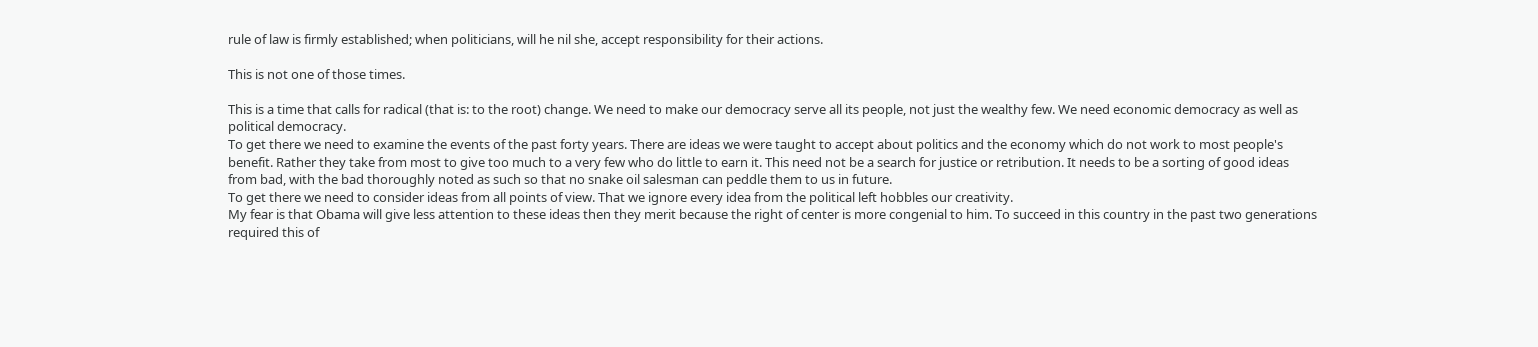rule of law is firmly established; when politicians, will he nil she, accept responsibility for their actions.

This is not one of those times.

This is a time that calls for radical (that is: to the root) change. We need to make our democracy serve all its people, not just the wealthy few. We need economic democracy as well as political democracy.
To get there we need to examine the events of the past forty years. There are ideas we were taught to accept about politics and the economy which do not work to most people's benefit. Rather they take from most to give too much to a very few who do little to earn it. This need not be a search for justice or retribution. It needs to be a sorting of good ideas from bad, with the bad thoroughly noted as such so that no snake oil salesman can peddle them to us in future.
To get there we need to consider ideas from all points of view. That we ignore every idea from the political left hobbles our creativity.
My fear is that Obama will give less attention to these ideas then they merit because the right of center is more congenial to him. To succeed in this country in the past two generations required this of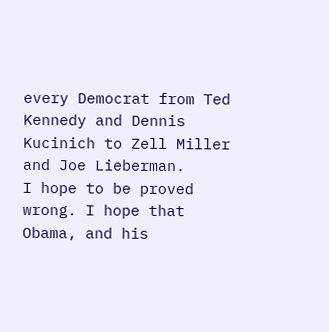every Democrat from Ted Kennedy and Dennis Kucinich to Zell Miller and Joe Lieberman.
I hope to be proved wrong. I hope that Obama, and his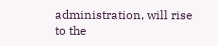administration, will rise to the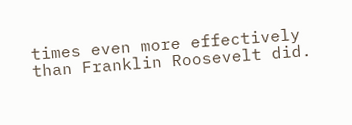times even more effectively than Franklin Roosevelt did.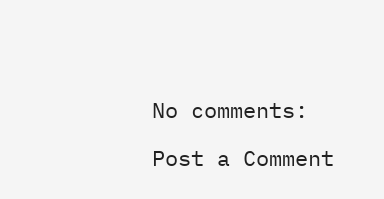No comments:

Post a Comment